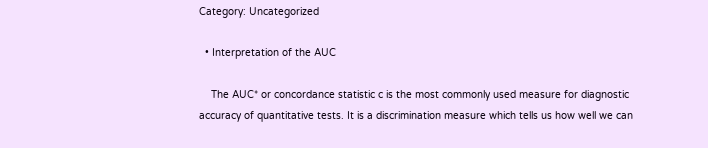Category: Uncategorized

  • Interpretation of the AUC

    The AUC* or concordance statistic c is the most commonly used measure for diagnostic accuracy of quantitative tests. It is a discrimination measure which tells us how well we can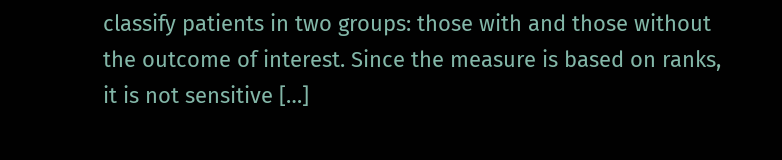classify patients in two groups: those with and those without the outcome of interest. Since the measure is based on ranks, it is not sensitive […]